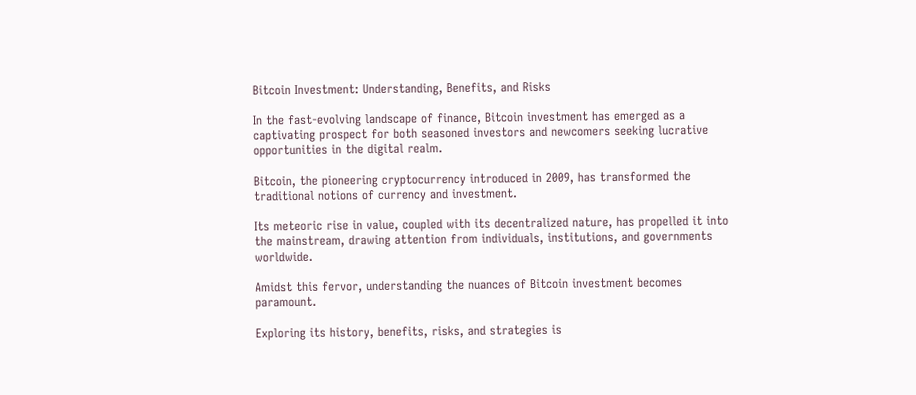Bitcoin Investment: Understanding, Benefits, and Risks

In the fast-evolving landscape of finance, Bitcoin investment has emerged as a captivating prospect for both seasoned investors and newcomers seeking lucrative opportunities in the digital realm.

Bitcoin, the pioneering cryptocurrency introduced in 2009, has transformed the traditional notions of currency and investment.

Its meteoric rise in value, coupled with its decentralized nature, has propelled it into the mainstream, drawing attention from individuals, institutions, and governments worldwide.

Amidst this fervor, understanding the nuances of Bitcoin investment becomes paramount.

Exploring its history, benefits, risks, and strategies is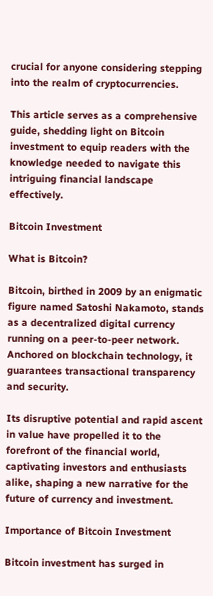crucial for anyone considering stepping into the realm of cryptocurrencies.

This article serves as a comprehensive guide, shedding light on Bitcoin investment to equip readers with the knowledge needed to navigate this intriguing financial landscape effectively.

Bitcoin Investment

What is Bitcoin?

Bitcoin, birthed in 2009 by an enigmatic figure named Satoshi Nakamoto, stands as a decentralized digital currency running on a peer-to-peer network. Anchored on blockchain technology, it guarantees transactional transparency and security.

Its disruptive potential and rapid ascent in value have propelled it to the forefront of the financial world, captivating investors and enthusiasts alike, shaping a new narrative for the future of currency and investment.

Importance of Bitcoin Investment

Bitcoin investment has surged in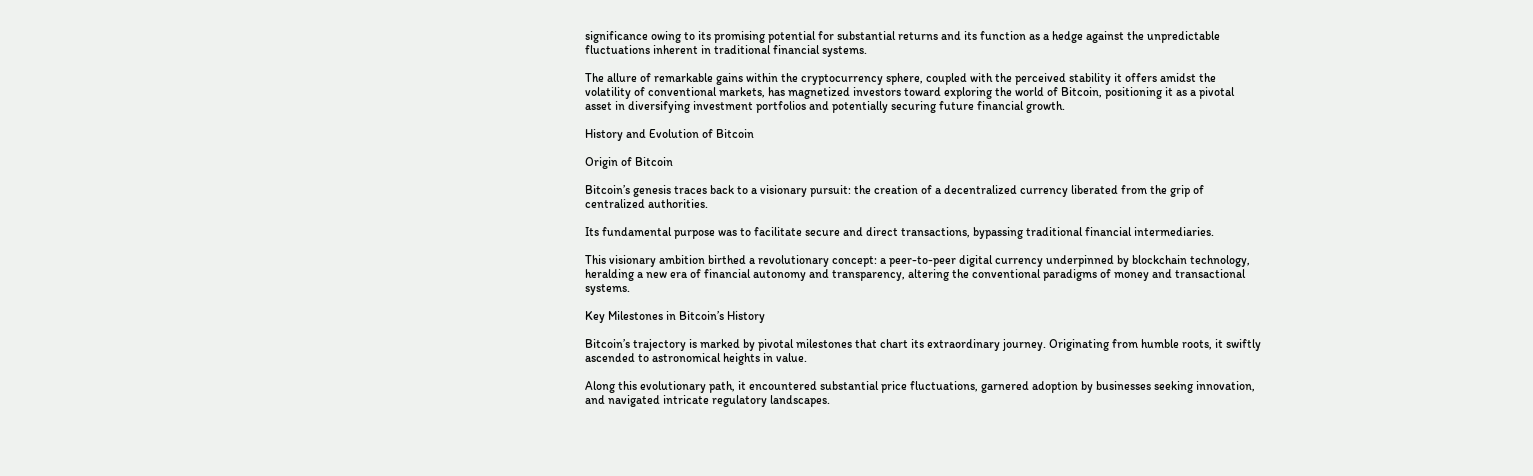significance owing to its promising potential for substantial returns and its function as a hedge against the unpredictable fluctuations inherent in traditional financial systems.

The allure of remarkable gains within the cryptocurrency sphere, coupled with the perceived stability it offers amidst the volatility of conventional markets, has magnetized investors toward exploring the world of Bitcoin, positioning it as a pivotal asset in diversifying investment portfolios and potentially securing future financial growth.

History and Evolution of Bitcoin

Origin of Bitcoin

Bitcoin’s genesis traces back to a visionary pursuit: the creation of a decentralized currency liberated from the grip of centralized authorities.

Its fundamental purpose was to facilitate secure and direct transactions, bypassing traditional financial intermediaries.

This visionary ambition birthed a revolutionary concept: a peer-to-peer digital currency underpinned by blockchain technology, heralding a new era of financial autonomy and transparency, altering the conventional paradigms of money and transactional systems.

Key Milestones in Bitcoin’s History

Bitcoin’s trajectory is marked by pivotal milestones that chart its extraordinary journey. Originating from humble roots, it swiftly ascended to astronomical heights in value.

Along this evolutionary path, it encountered substantial price fluctuations, garnered adoption by businesses seeking innovation, and navigated intricate regulatory landscapes.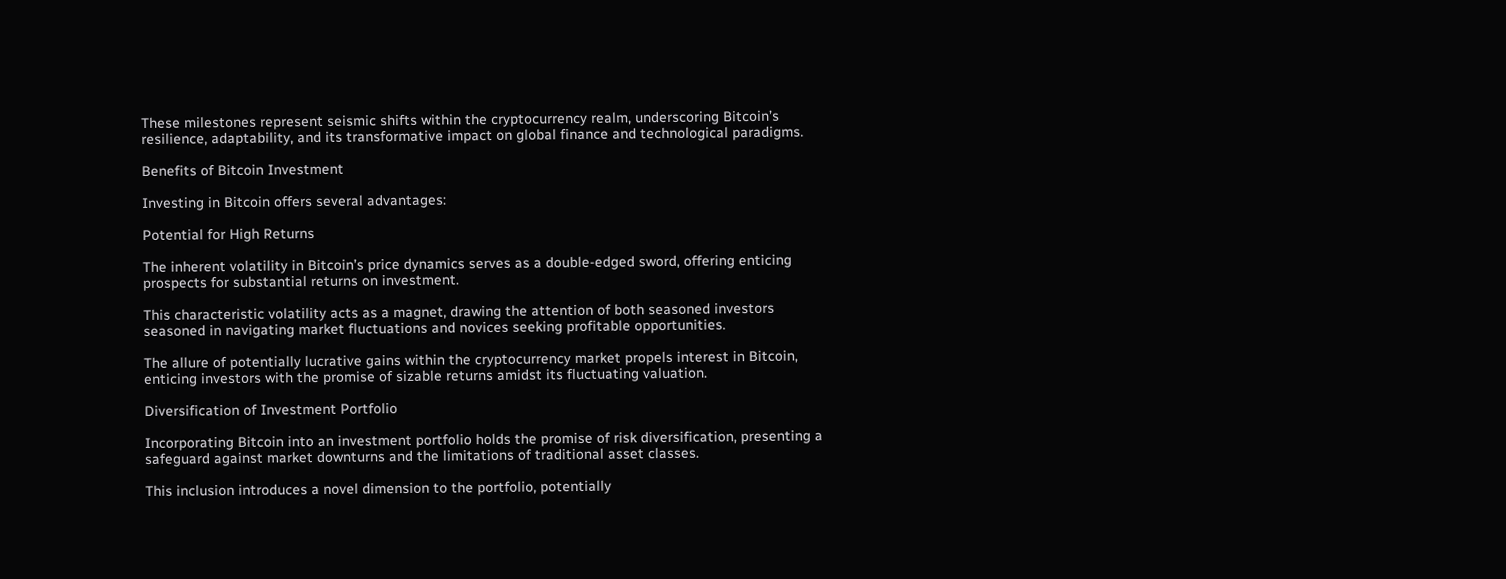These milestones represent seismic shifts within the cryptocurrency realm, underscoring Bitcoin’s resilience, adaptability, and its transformative impact on global finance and technological paradigms.

Benefits of Bitcoin Investment

Investing in Bitcoin offers several advantages:

Potential for High Returns

The inherent volatility in Bitcoin’s price dynamics serves as a double-edged sword, offering enticing prospects for substantial returns on investment.

This characteristic volatility acts as a magnet, drawing the attention of both seasoned investors seasoned in navigating market fluctuations and novices seeking profitable opportunities.

The allure of potentially lucrative gains within the cryptocurrency market propels interest in Bitcoin, enticing investors with the promise of sizable returns amidst its fluctuating valuation.

Diversification of Investment Portfolio

Incorporating Bitcoin into an investment portfolio holds the promise of risk diversification, presenting a safeguard against market downturns and the limitations of traditional asset classes.

This inclusion introduces a novel dimension to the portfolio, potentially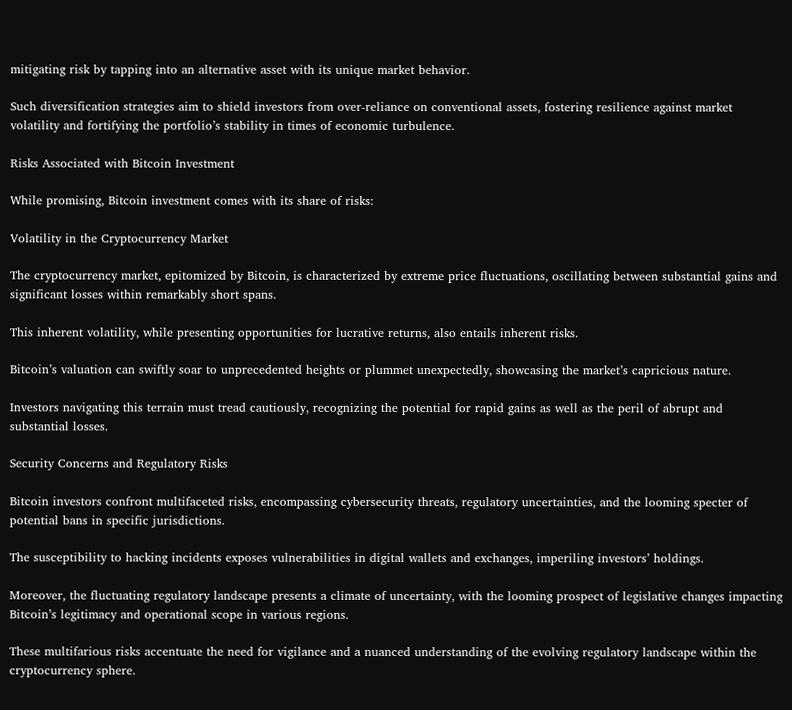mitigating risk by tapping into an alternative asset with its unique market behavior.

Such diversification strategies aim to shield investors from over-reliance on conventional assets, fostering resilience against market volatility and fortifying the portfolio’s stability in times of economic turbulence.

Risks Associated with Bitcoin Investment

While promising, Bitcoin investment comes with its share of risks:

Volatility in the Cryptocurrency Market

The cryptocurrency market, epitomized by Bitcoin, is characterized by extreme price fluctuations, oscillating between substantial gains and significant losses within remarkably short spans.

This inherent volatility, while presenting opportunities for lucrative returns, also entails inherent risks.

Bitcoin’s valuation can swiftly soar to unprecedented heights or plummet unexpectedly, showcasing the market’s capricious nature.

Investors navigating this terrain must tread cautiously, recognizing the potential for rapid gains as well as the peril of abrupt and substantial losses.

Security Concerns and Regulatory Risks

Bitcoin investors confront multifaceted risks, encompassing cybersecurity threats, regulatory uncertainties, and the looming specter of potential bans in specific jurisdictions.

The susceptibility to hacking incidents exposes vulnerabilities in digital wallets and exchanges, imperiling investors’ holdings.

Moreover, the fluctuating regulatory landscape presents a climate of uncertainty, with the looming prospect of legislative changes impacting Bitcoin’s legitimacy and operational scope in various regions.

These multifarious risks accentuate the need for vigilance and a nuanced understanding of the evolving regulatory landscape within the cryptocurrency sphere.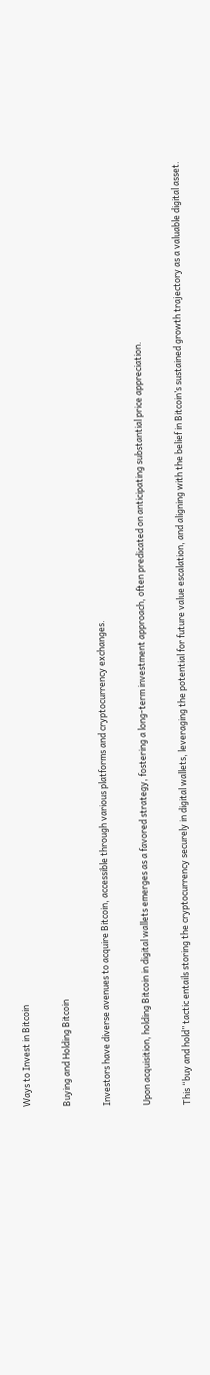Ways to Invest in Bitcoin

Buying and Holding Bitcoin

Investors have diverse avenues to acquire Bitcoin, accessible through various platforms and cryptocurrency exchanges.

Upon acquisition, holding Bitcoin in digital wallets emerges as a favored strategy, fostering a long-term investment approach, often predicated on anticipating substantial price appreciation.

This “buy and hold” tactic entails storing the cryptocurrency securely in digital wallets, leveraging the potential for future value escalation, and aligning with the belief in Bitcoin’s sustained growth trajectory as a valuable digital asset.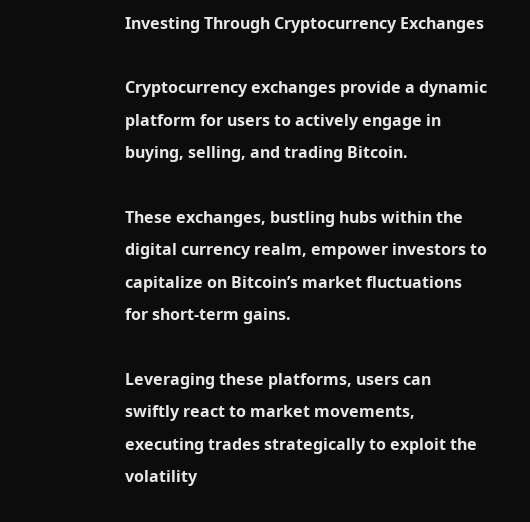Investing Through Cryptocurrency Exchanges

Cryptocurrency exchanges provide a dynamic platform for users to actively engage in buying, selling, and trading Bitcoin.

These exchanges, bustling hubs within the digital currency realm, empower investors to capitalize on Bitcoin’s market fluctuations for short-term gains.

Leveraging these platforms, users can swiftly react to market movements, executing trades strategically to exploit the volatility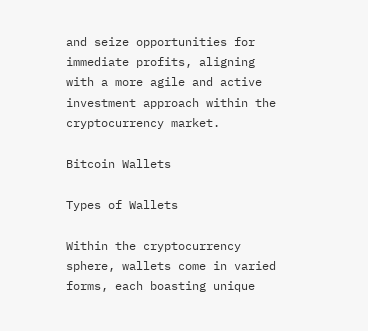and seize opportunities for immediate profits, aligning with a more agile and active investment approach within the cryptocurrency market.

Bitcoin Wallets

Types of Wallets

Within the cryptocurrency sphere, wallets come in varied forms, each boasting unique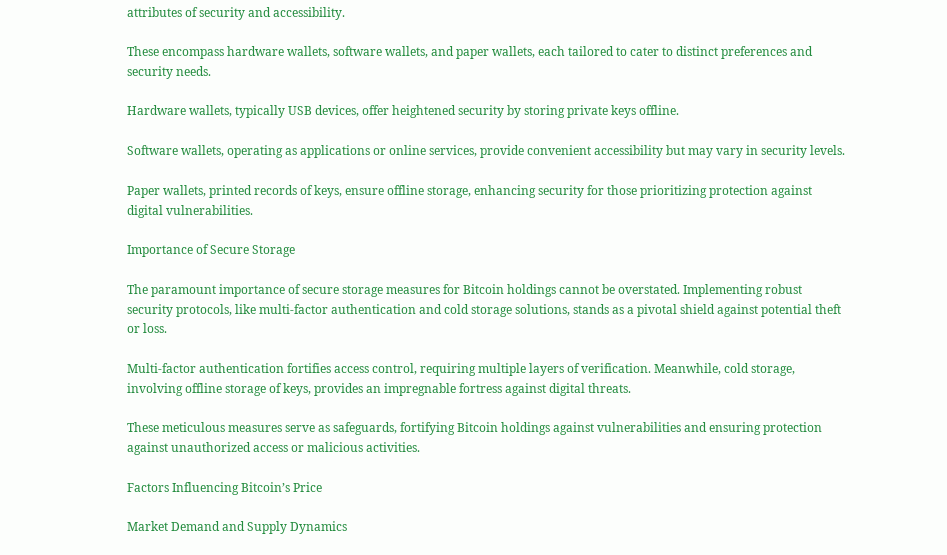attributes of security and accessibility.

These encompass hardware wallets, software wallets, and paper wallets, each tailored to cater to distinct preferences and security needs.

Hardware wallets, typically USB devices, offer heightened security by storing private keys offline.

Software wallets, operating as applications or online services, provide convenient accessibility but may vary in security levels.

Paper wallets, printed records of keys, ensure offline storage, enhancing security for those prioritizing protection against digital vulnerabilities.

Importance of Secure Storage

The paramount importance of secure storage measures for Bitcoin holdings cannot be overstated. Implementing robust security protocols, like multi-factor authentication and cold storage solutions, stands as a pivotal shield against potential theft or loss.

Multi-factor authentication fortifies access control, requiring multiple layers of verification. Meanwhile, cold storage, involving offline storage of keys, provides an impregnable fortress against digital threats.

These meticulous measures serve as safeguards, fortifying Bitcoin holdings against vulnerabilities and ensuring protection against unauthorized access or malicious activities.

Factors Influencing Bitcoin’s Price

Market Demand and Supply Dynamics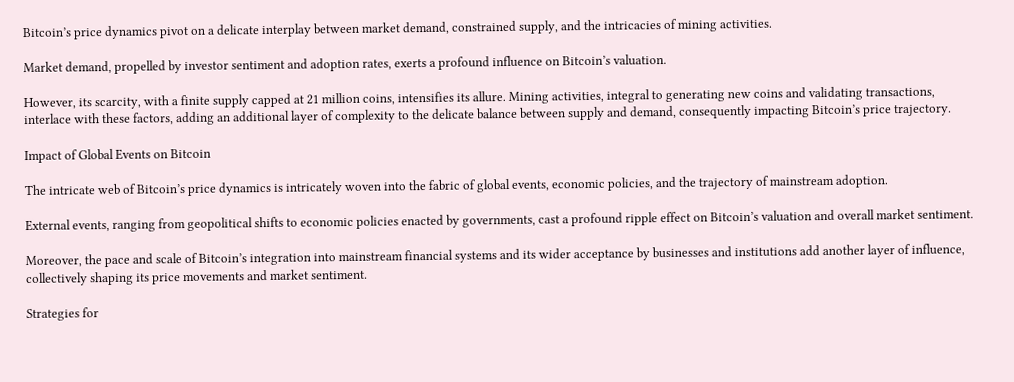Bitcoin’s price dynamics pivot on a delicate interplay between market demand, constrained supply, and the intricacies of mining activities.

Market demand, propelled by investor sentiment and adoption rates, exerts a profound influence on Bitcoin’s valuation.

However, its scarcity, with a finite supply capped at 21 million coins, intensifies its allure. Mining activities, integral to generating new coins and validating transactions, interlace with these factors, adding an additional layer of complexity to the delicate balance between supply and demand, consequently impacting Bitcoin’s price trajectory.

Impact of Global Events on Bitcoin

The intricate web of Bitcoin’s price dynamics is intricately woven into the fabric of global events, economic policies, and the trajectory of mainstream adoption.

External events, ranging from geopolitical shifts to economic policies enacted by governments, cast a profound ripple effect on Bitcoin’s valuation and overall market sentiment.

Moreover, the pace and scale of Bitcoin’s integration into mainstream financial systems and its wider acceptance by businesses and institutions add another layer of influence, collectively shaping its price movements and market sentiment.

Strategies for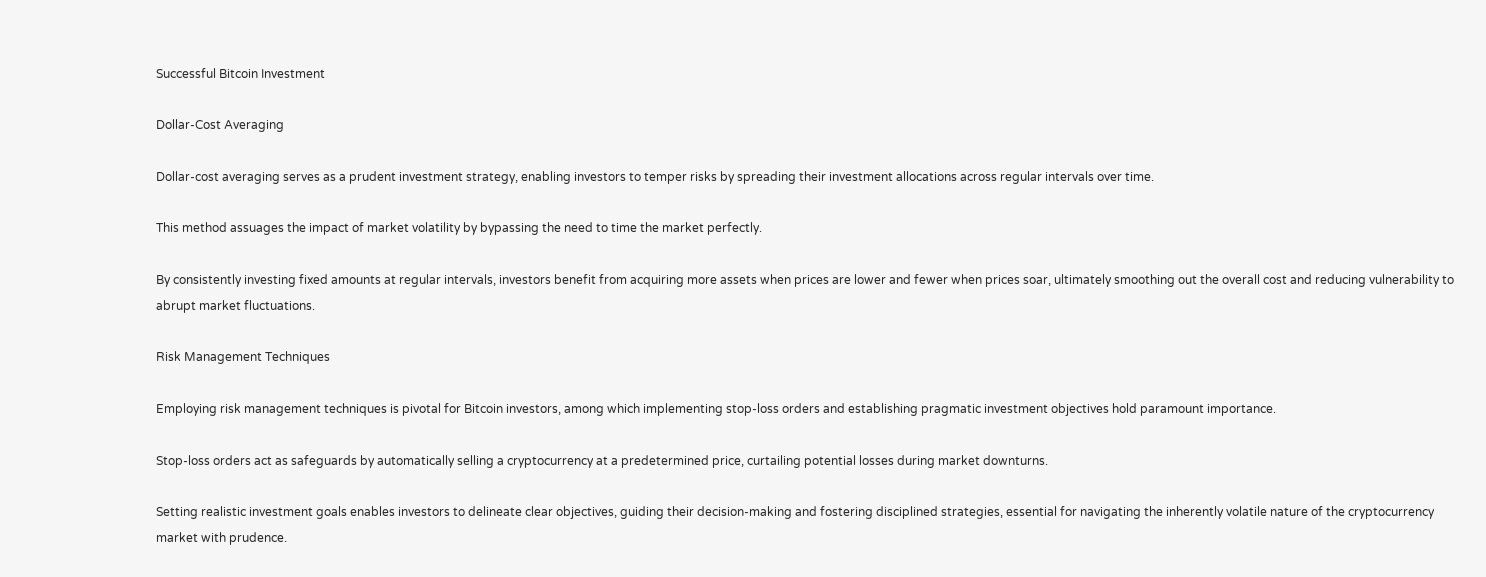Successful Bitcoin Investment

Dollar-Cost Averaging

Dollar-cost averaging serves as a prudent investment strategy, enabling investors to temper risks by spreading their investment allocations across regular intervals over time.

This method assuages the impact of market volatility by bypassing the need to time the market perfectly.

By consistently investing fixed amounts at regular intervals, investors benefit from acquiring more assets when prices are lower and fewer when prices soar, ultimately smoothing out the overall cost and reducing vulnerability to abrupt market fluctuations.

Risk Management Techniques

Employing risk management techniques is pivotal for Bitcoin investors, among which implementing stop-loss orders and establishing pragmatic investment objectives hold paramount importance.

Stop-loss orders act as safeguards by automatically selling a cryptocurrency at a predetermined price, curtailing potential losses during market downturns.

Setting realistic investment goals enables investors to delineate clear objectives, guiding their decision-making and fostering disciplined strategies, essential for navigating the inherently volatile nature of the cryptocurrency market with prudence.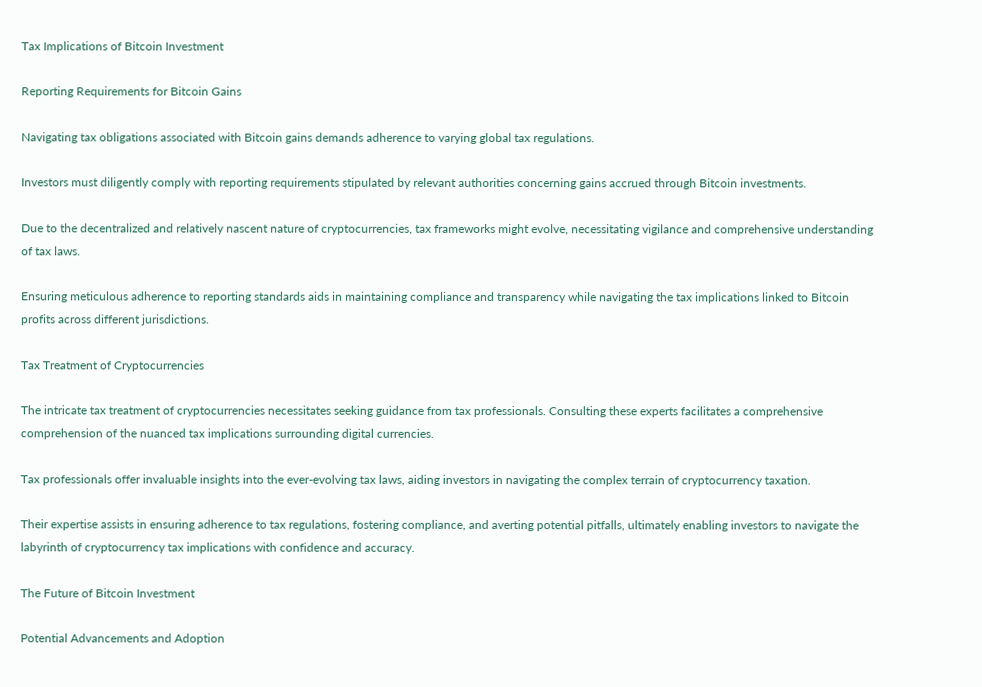Tax Implications of Bitcoin Investment

Reporting Requirements for Bitcoin Gains

Navigating tax obligations associated with Bitcoin gains demands adherence to varying global tax regulations.

Investors must diligently comply with reporting requirements stipulated by relevant authorities concerning gains accrued through Bitcoin investments.

Due to the decentralized and relatively nascent nature of cryptocurrencies, tax frameworks might evolve, necessitating vigilance and comprehensive understanding of tax laws.

Ensuring meticulous adherence to reporting standards aids in maintaining compliance and transparency while navigating the tax implications linked to Bitcoin profits across different jurisdictions.

Tax Treatment of Cryptocurrencies

The intricate tax treatment of cryptocurrencies necessitates seeking guidance from tax professionals. Consulting these experts facilitates a comprehensive comprehension of the nuanced tax implications surrounding digital currencies.

Tax professionals offer invaluable insights into the ever-evolving tax laws, aiding investors in navigating the complex terrain of cryptocurrency taxation.

Their expertise assists in ensuring adherence to tax regulations, fostering compliance, and averting potential pitfalls, ultimately enabling investors to navigate the labyrinth of cryptocurrency tax implications with confidence and accuracy.

The Future of Bitcoin Investment

Potential Advancements and Adoption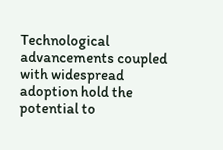Technological advancements coupled with widespread adoption hold the potential to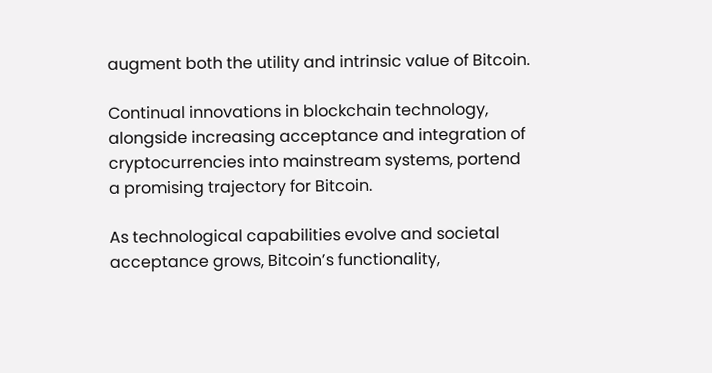augment both the utility and intrinsic value of Bitcoin.

Continual innovations in blockchain technology, alongside increasing acceptance and integration of cryptocurrencies into mainstream systems, portend a promising trajectory for Bitcoin.

As technological capabilities evolve and societal acceptance grows, Bitcoin’s functionality,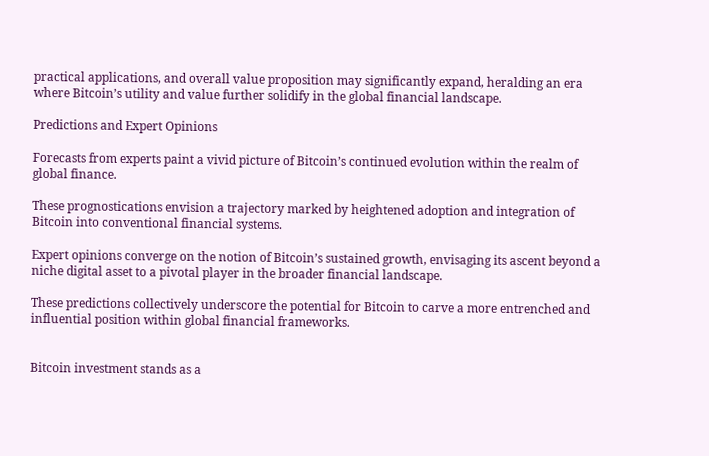practical applications, and overall value proposition may significantly expand, heralding an era where Bitcoin’s utility and value further solidify in the global financial landscape.

Predictions and Expert Opinions

Forecasts from experts paint a vivid picture of Bitcoin’s continued evolution within the realm of global finance.

These prognostications envision a trajectory marked by heightened adoption and integration of Bitcoin into conventional financial systems.

Expert opinions converge on the notion of Bitcoin’s sustained growth, envisaging its ascent beyond a niche digital asset to a pivotal player in the broader financial landscape.

These predictions collectively underscore the potential for Bitcoin to carve a more entrenched and influential position within global financial frameworks.


Bitcoin investment stands as a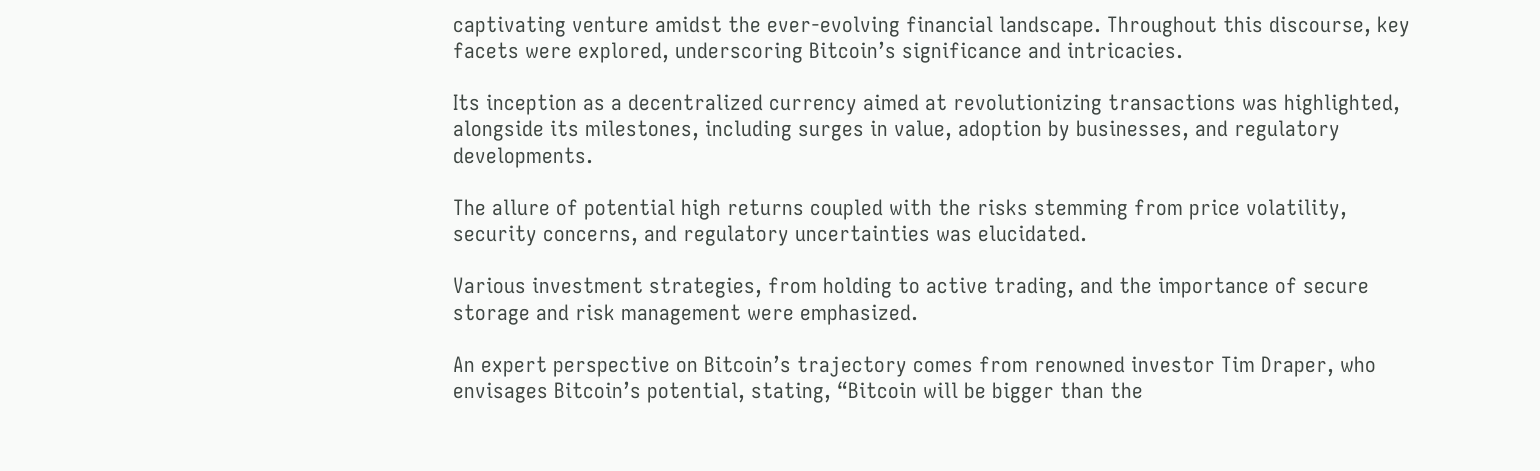captivating venture amidst the ever-evolving financial landscape. Throughout this discourse, key facets were explored, underscoring Bitcoin’s significance and intricacies.

Its inception as a decentralized currency aimed at revolutionizing transactions was highlighted, alongside its milestones, including surges in value, adoption by businesses, and regulatory developments.

The allure of potential high returns coupled with the risks stemming from price volatility, security concerns, and regulatory uncertainties was elucidated.

Various investment strategies, from holding to active trading, and the importance of secure storage and risk management were emphasized.

An expert perspective on Bitcoin’s trajectory comes from renowned investor Tim Draper, who envisages Bitcoin’s potential, stating, “Bitcoin will be bigger than the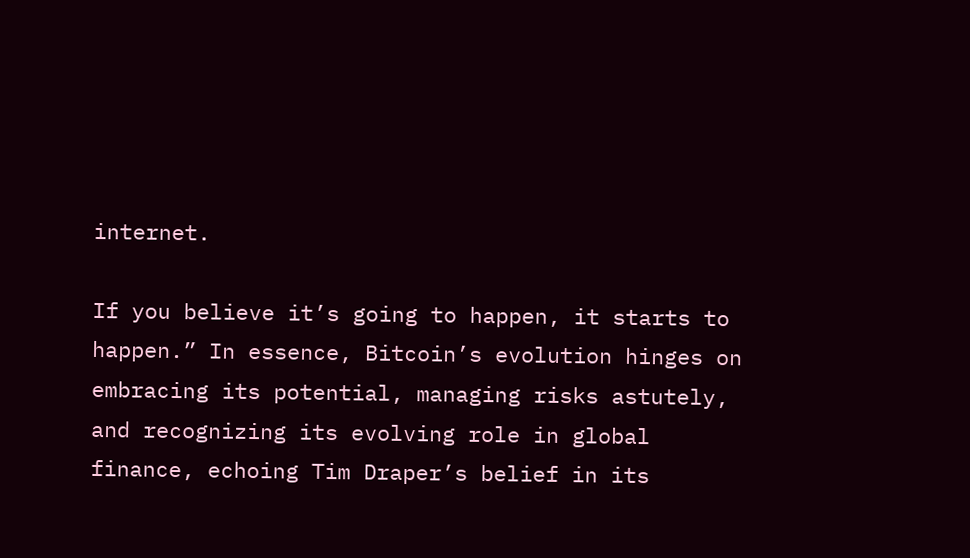internet.

If you believe it’s going to happen, it starts to happen.” In essence, Bitcoin’s evolution hinges on embracing its potential, managing risks astutely, and recognizing its evolving role in global finance, echoing Tim Draper’s belief in its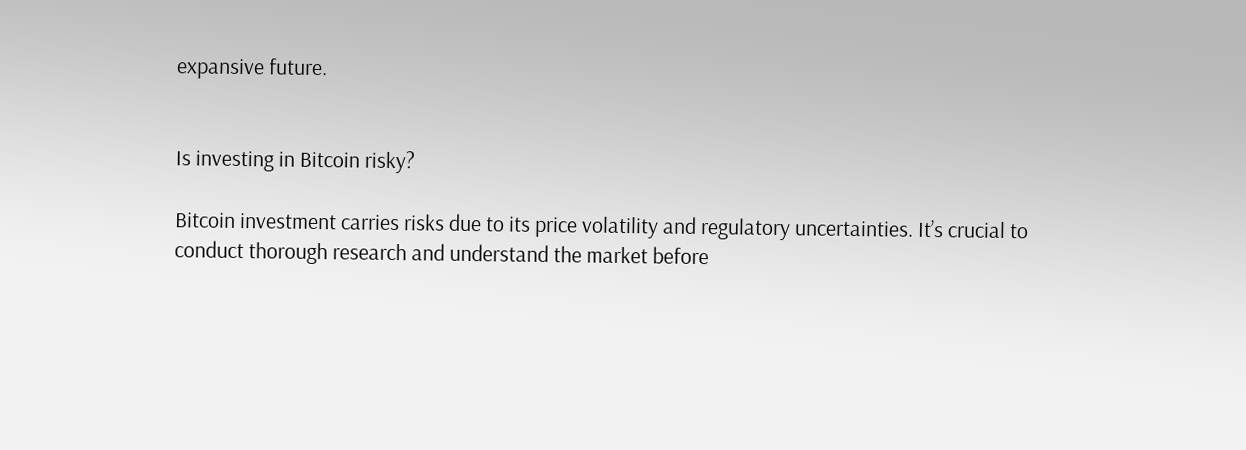expansive future.


Is investing in Bitcoin risky?

Bitcoin investment carries risks due to its price volatility and regulatory uncertainties. It’s crucial to conduct thorough research and understand the market before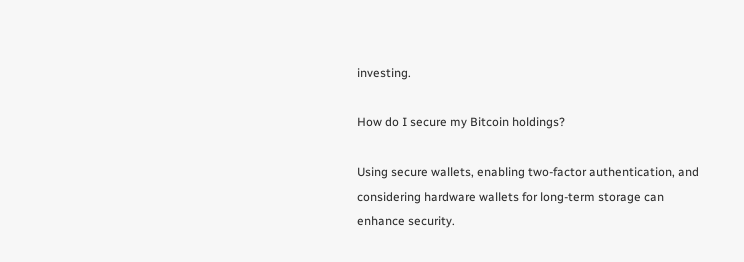investing.

How do I secure my Bitcoin holdings?

Using secure wallets, enabling two-factor authentication, and considering hardware wallets for long-term storage can enhance security.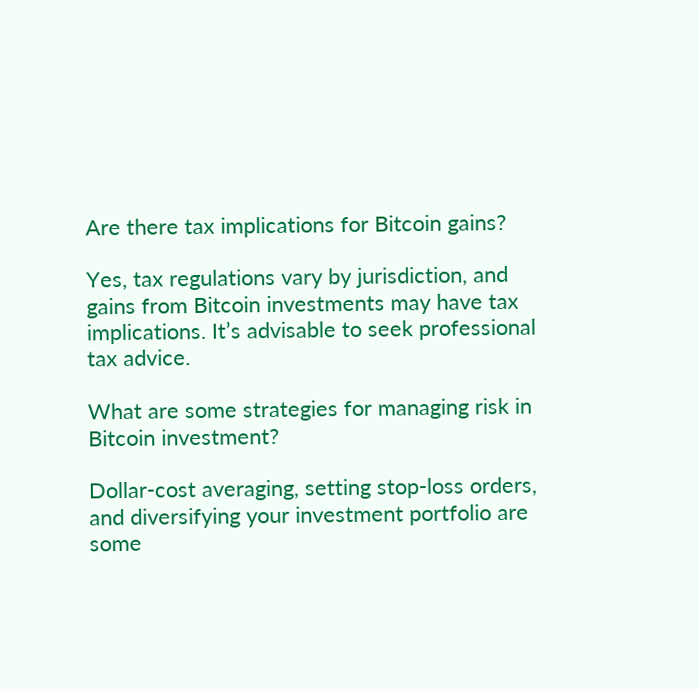Are there tax implications for Bitcoin gains?

Yes, tax regulations vary by jurisdiction, and gains from Bitcoin investments may have tax implications. It’s advisable to seek professional tax advice.

What are some strategies for managing risk in Bitcoin investment?

Dollar-cost averaging, setting stop-loss orders, and diversifying your investment portfolio are some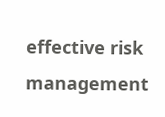effective risk management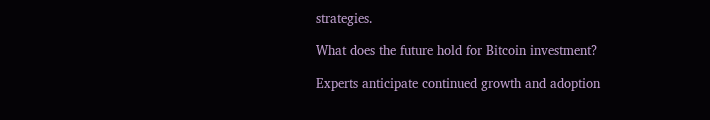strategies.

What does the future hold for Bitcoin investment?

Experts anticipate continued growth and adoption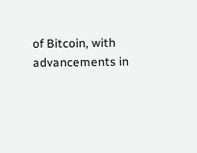of Bitcoin, with advancements in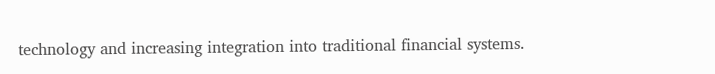technology and increasing integration into traditional financial systems.